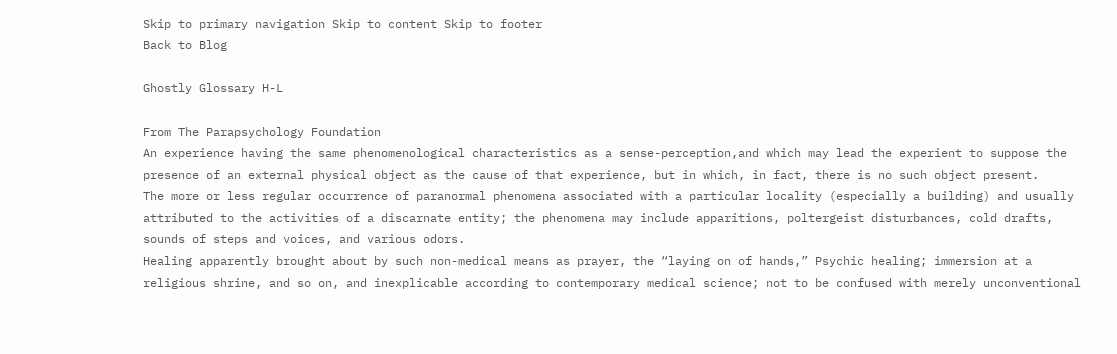Skip to primary navigation Skip to content Skip to footer
Back to Blog

Ghostly Glossary H-L

From The Parapsychology Foundation
An experience having the same phenomenological characteristics as a sense-perception,and which may lead the experient to suppose the presence of an external physical object as the cause of that experience, but in which, in fact, there is no such object present.
The more or less regular occurrence of paranormal phenomena associated with a particular locality (especially a building) and usually attributed to the activities of a discarnate entity; the phenomena may include apparitions, poltergeist disturbances, cold drafts, sounds of steps and voices, and various odors.
Healing apparently brought about by such non-medical means as prayer, the “laying on of hands,” Psychic healing; immersion at a religious shrine, and so on, and inexplicable according to contemporary medical science; not to be confused with merely unconventional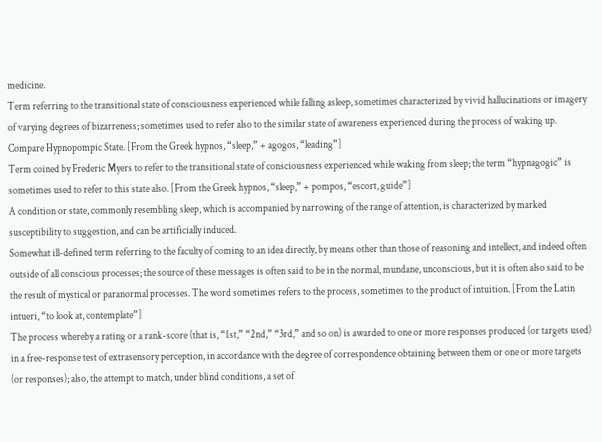medicine.
Term referring to the transitional state of consciousness experienced while falling asleep, sometimes characterized by vivid hallucinations or imagery of varying degrees of bizarreness; sometimes used to refer also to the similar state of awareness experienced during the process of waking up. Compare Hypnopompic State. [From the Greek hypnos, “sleep,” + agogos, “leading”]
Term coined by Frederic Myers to refer to the transitional state of consciousness experienced while waking from sleep; the term “hypnagogic” is sometimes used to refer to this state also. [From the Greek hypnos, “sleep,” + pompos, “escort, guide”]
A condition or state, commonly resembling sleep, which is accompanied by narrowing of the range of attention, is characterized by marked susceptibility to suggestion, and can be artificially induced.
Somewhat ill-defined term referring to the faculty of coming to an idea directly, by means other than those of reasoning and intellect, and indeed often outside of all conscious processes; the source of these messages is often said to be in the normal, mundane, unconscious, but it is often also said to be the result of mystical or paranormal processes. The word sometimes refers to the process, sometimes to the product of intuition. [From the Latin intueri, “to look at, contemplate”]
The process whereby a rating or a rank-score (that is, “1st,” “2nd,” “3rd,” and so on) is awarded to one or more responses produced (or targets used) in a free-response test of extrasensory perception, in accordance with the degree of correspondence obtaining between them or one or more targets (or responses); also, the attempt to match, under blind conditions, a set of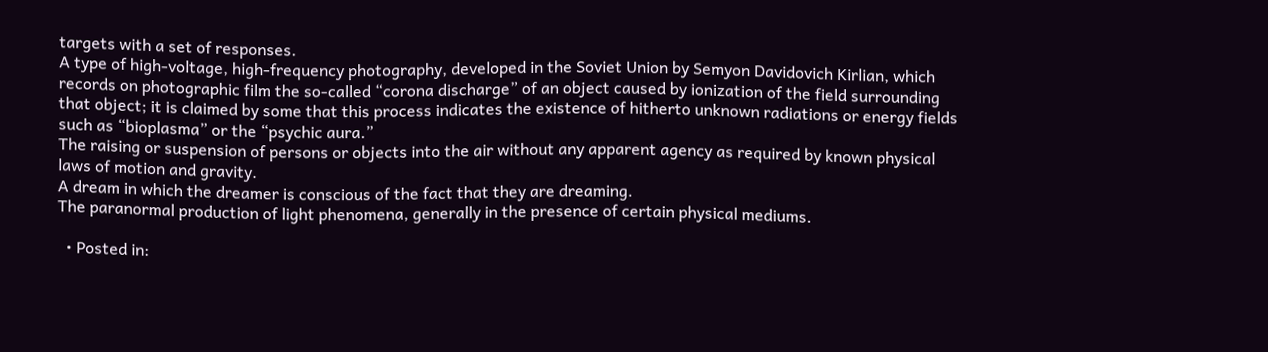targets with a set of responses.
A type of high-voltage, high-frequency photography, developed in the Soviet Union by Semyon Davidovich Kirlian, which records on photographic film the so-called “corona discharge” of an object caused by ionization of the field surrounding that object; it is claimed by some that this process indicates the existence of hitherto unknown radiations or energy fields such as “bioplasma” or the “psychic aura.”
The raising or suspension of persons or objects into the air without any apparent agency as required by known physical laws of motion and gravity.
A dream in which the dreamer is conscious of the fact that they are dreaming.
The paranormal production of light phenomena, generally in the presence of certain physical mediums.

  • Posted in: